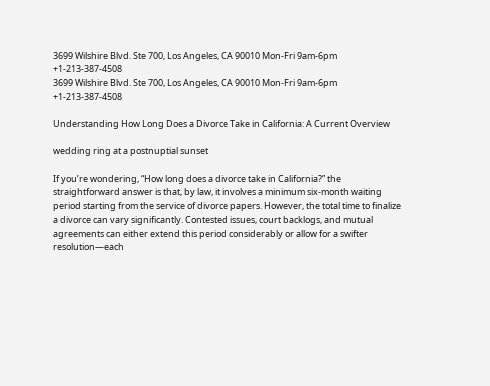3699 Wilshire Blvd. Ste 700, Los Angeles, CA 90010 Mon-Fri 9am-6pm +1-213-387-4508
3699 Wilshire Blvd. Ste 700, Los Angeles, CA 90010 Mon-Fri 9am-6pm +1-213-387-4508

Understanding How Long Does a Divorce Take in California: A Current Overview

wedding ring at a postnuptial sunset

If you’re wondering, “How long does a divorce take in California?” the straightforward answer is that, by law, it involves a minimum six-month waiting period starting from the service of divorce papers. However, the total time to finalize a divorce can vary significantly. Contested issues, court backlogs, and mutual agreements can either extend this period considerably or allow for a swifter resolution—each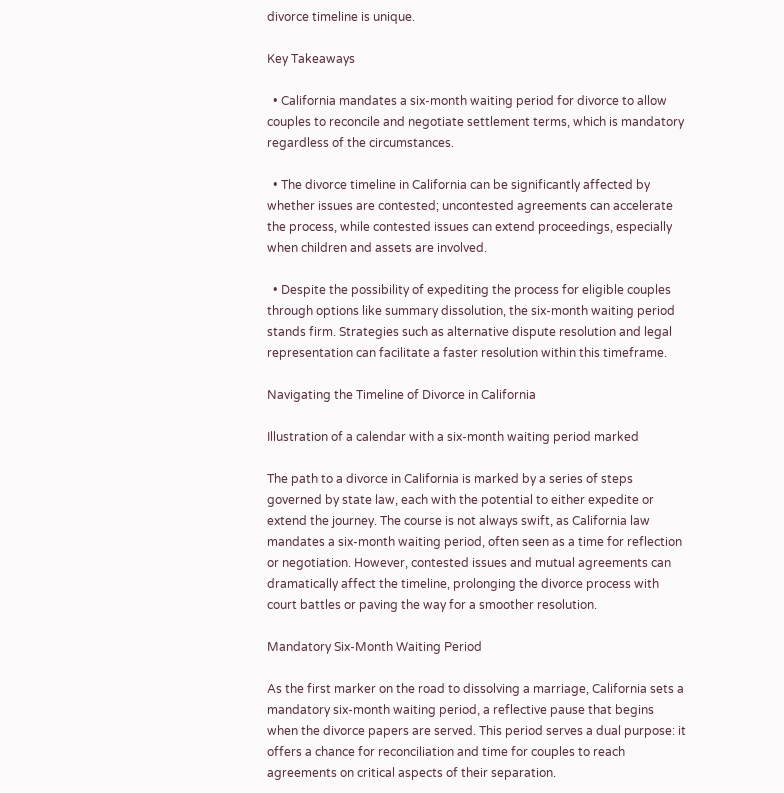divorce timeline is unique.

Key Takeaways

  • California mandates a six-month waiting period for divorce to allow couples to reconcile and negotiate settlement terms, which is mandatory regardless of the circumstances.

  • The divorce timeline in California can be significantly affected by whether issues are contested; uncontested agreements can accelerate the process, while contested issues can extend proceedings, especially when children and assets are involved.

  • Despite the possibility of expediting the process for eligible couples through options like summary dissolution, the six-month waiting period stands firm. Strategies such as alternative dispute resolution and legal representation can facilitate a faster resolution within this timeframe.

Navigating the Timeline of Divorce in California

Illustration of a calendar with a six-month waiting period marked

The path to a divorce in California is marked by a series of steps governed by state law, each with the potential to either expedite or extend the journey. The course is not always swift, as California law mandates a six-month waiting period, often seen as a time for reflection or negotiation. However, contested issues and mutual agreements can dramatically affect the timeline, prolonging the divorce process with court battles or paving the way for a smoother resolution.

Mandatory Six-Month Waiting Period

As the first marker on the road to dissolving a marriage, California sets a mandatory six-month waiting period, a reflective pause that begins when the divorce papers are served. This period serves a dual purpose: it offers a chance for reconciliation and time for couples to reach agreements on critical aspects of their separation.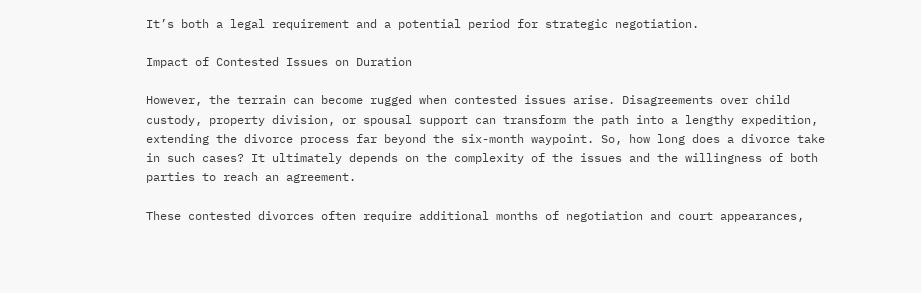It’s both a legal requirement and a potential period for strategic negotiation.

Impact of Contested Issues on Duration

However, the terrain can become rugged when contested issues arise. Disagreements over child custody, property division, or spousal support can transform the path into a lengthy expedition, extending the divorce process far beyond the six-month waypoint. So, how long does a divorce take in such cases? It ultimately depends on the complexity of the issues and the willingness of both parties to reach an agreement.

These contested divorces often require additional months of negotiation and court appearances,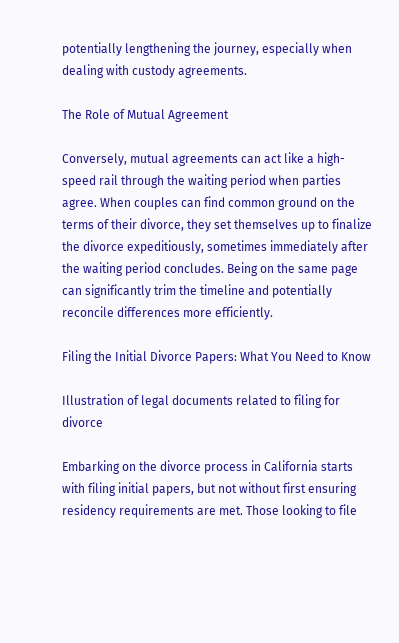potentially lengthening the journey, especially when dealing with custody agreements.

The Role of Mutual Agreement

Conversely, mutual agreements can act like a high-speed rail through the waiting period when parties agree. When couples can find common ground on the terms of their divorce, they set themselves up to finalize the divorce expeditiously, sometimes immediately after the waiting period concludes. Being on the same page can significantly trim the timeline and potentially reconcile differences more efficiently.

Filing the Initial Divorce Papers: What You Need to Know

Illustration of legal documents related to filing for divorce

Embarking on the divorce process in California starts with filing initial papers, but not without first ensuring residency requirements are met. Those looking to file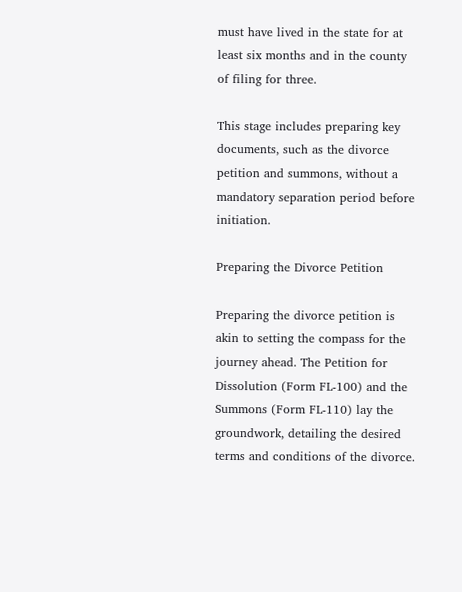must have lived in the state for at least six months and in the county of filing for three.

This stage includes preparing key documents, such as the divorce petition and summons, without a mandatory separation period before initiation.

Preparing the Divorce Petition

Preparing the divorce petition is akin to setting the compass for the journey ahead. The Petition for Dissolution (Form FL-100) and the Summons (Form FL-110) lay the groundwork, detailing the desired terms and conditions of the divorce.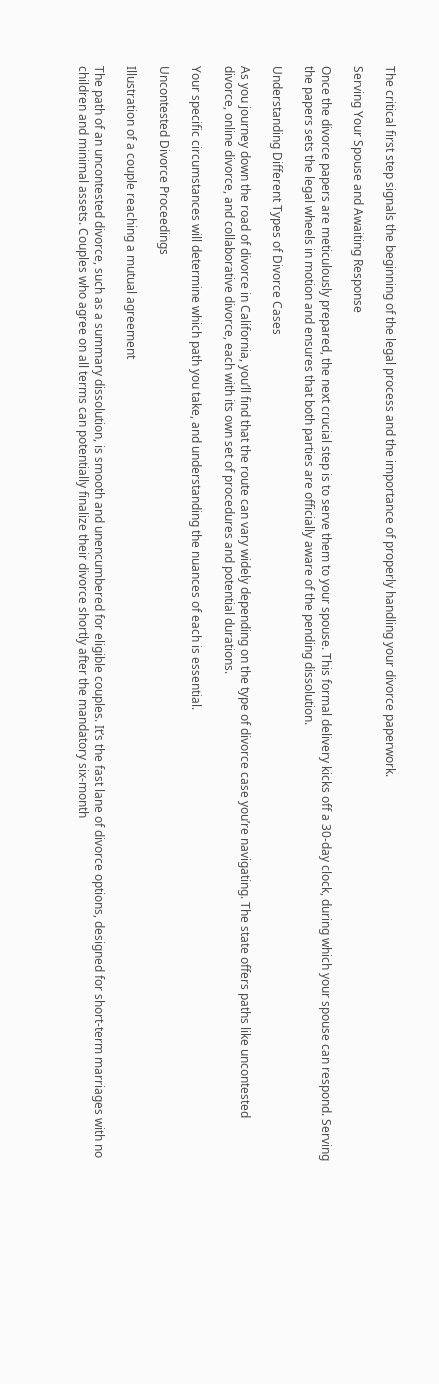The critical first step signals the beginning of the legal process and the importance of properly handling your divorce paperwork.

Serving Your Spouse and Awaiting Response

Once the divorce papers are meticulously prepared, the next crucial step is to serve them to your spouse. This formal delivery kicks off a 30-day clock, during which your spouse can respond. Serving the papers sets the legal wheels in motion and ensures that both parties are officially aware of the pending dissolution.

Understanding Different Types of Divorce Cases

As you journey down the road of divorce in California, you’ll find that the route can vary widely depending on the type of divorce case you’re navigating. The state offers paths like uncontested divorce, online divorce, and collaborative divorce, each with its own set of procedures and potential durations.

Your specific circumstances will determine which path you take, and understanding the nuances of each is essential.

Uncontested Divorce Proceedings

Illustration of a couple reaching a mutual agreement

The path of an uncontested divorce, such as a summary dissolution, is smooth and unencumbered for eligible couples. It’s the fast lane of divorce options, designed for short-term marriages with no children and minimal assets. Couples who agree on all terms can potentially finalize their divorce shortly after the mandatory six-month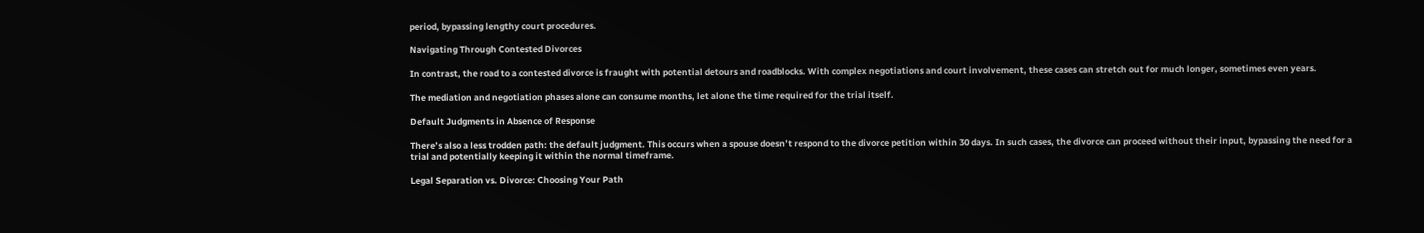period, bypassing lengthy court procedures.

Navigating Through Contested Divorces

In contrast, the road to a contested divorce is fraught with potential detours and roadblocks. With complex negotiations and court involvement, these cases can stretch out for much longer, sometimes even years.

The mediation and negotiation phases alone can consume months, let alone the time required for the trial itself.

Default Judgments in Absence of Response

There’s also a less trodden path: the default judgment. This occurs when a spouse doesn’t respond to the divorce petition within 30 days. In such cases, the divorce can proceed without their input, bypassing the need for a trial and potentially keeping it within the normal timeframe.

Legal Separation vs. Divorce: Choosing Your Path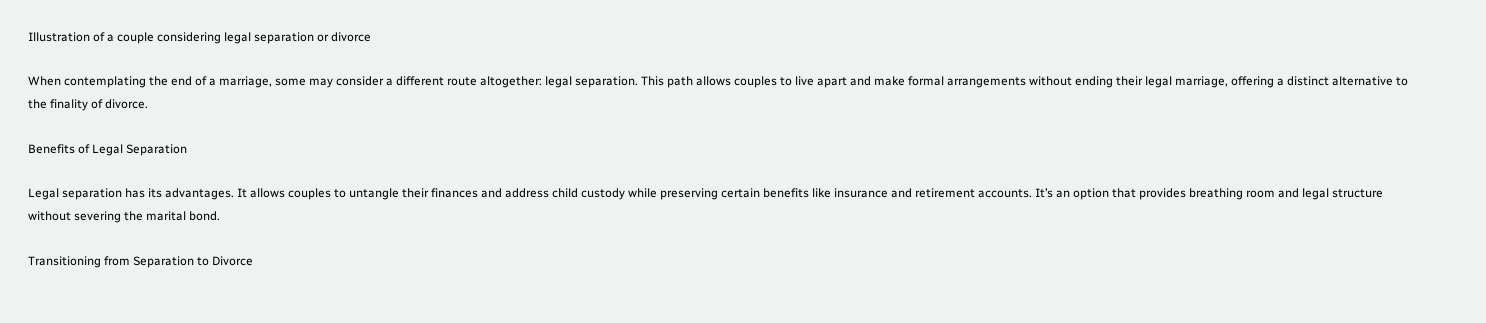Illustration of a couple considering legal separation or divorce

When contemplating the end of a marriage, some may consider a different route altogether: legal separation. This path allows couples to live apart and make formal arrangements without ending their legal marriage, offering a distinct alternative to the finality of divorce.

Benefits of Legal Separation

Legal separation has its advantages. It allows couples to untangle their finances and address child custody while preserving certain benefits like insurance and retirement accounts. It’s an option that provides breathing room and legal structure without severing the marital bond.

Transitioning from Separation to Divorce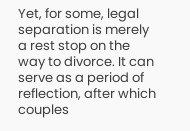Yet, for some, legal separation is merely a rest stop on the way to divorce. It can serve as a period of reflection, after which couples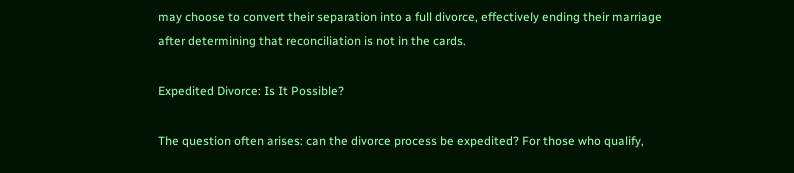may choose to convert their separation into a full divorce, effectively ending their marriage after determining that reconciliation is not in the cards.

Expedited Divorce: Is It Possible?

The question often arises: can the divorce process be expedited? For those who qualify,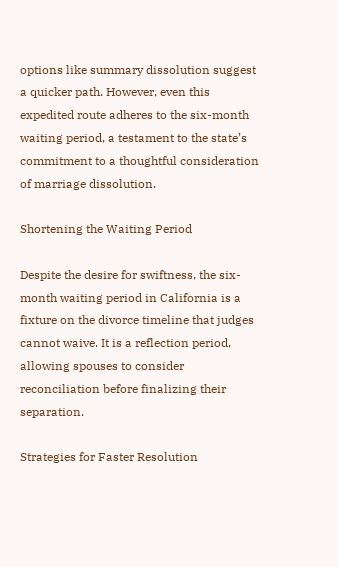options like summary dissolution suggest a quicker path. However, even this expedited route adheres to the six-month waiting period, a testament to the state’s commitment to a thoughtful consideration of marriage dissolution.

Shortening the Waiting Period

Despite the desire for swiftness, the six-month waiting period in California is a fixture on the divorce timeline that judges cannot waive. It is a reflection period, allowing spouses to consider reconciliation before finalizing their separation.

Strategies for Faster Resolution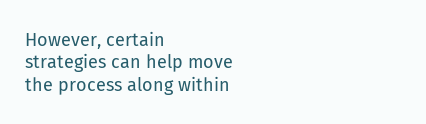However, certain strategies can help move the process along within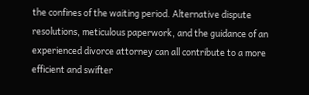the confines of the waiting period. Alternative dispute resolutions, meticulous paperwork, and the guidance of an experienced divorce attorney can all contribute to a more efficient and swifter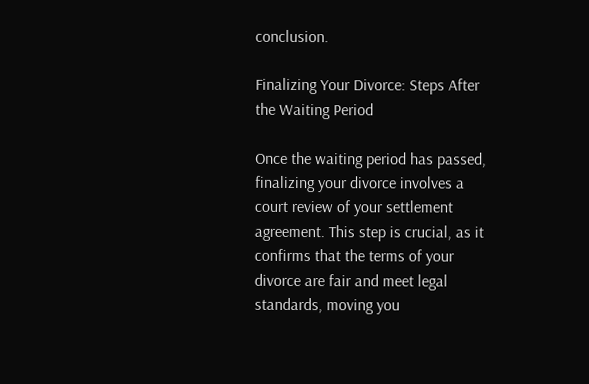conclusion.

Finalizing Your Divorce: Steps After the Waiting Period

Once the waiting period has passed, finalizing your divorce involves a court review of your settlement agreement. This step is crucial, as it confirms that the terms of your divorce are fair and meet legal standards, moving you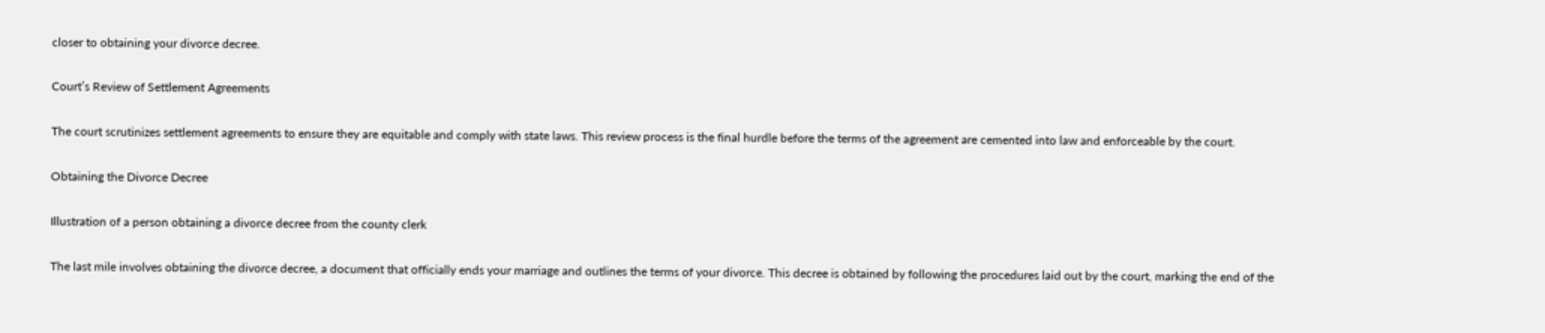closer to obtaining your divorce decree.

Court’s Review of Settlement Agreements

The court scrutinizes settlement agreements to ensure they are equitable and comply with state laws. This review process is the final hurdle before the terms of the agreement are cemented into law and enforceable by the court.

Obtaining the Divorce Decree

Illustration of a person obtaining a divorce decree from the county clerk

The last mile involves obtaining the divorce decree, a document that officially ends your marriage and outlines the terms of your divorce. This decree is obtained by following the procedures laid out by the court, marking the end of the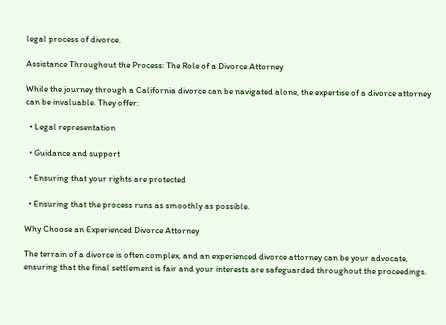legal process of divorce.

Assistance Throughout the Process: The Role of a Divorce Attorney

While the journey through a California divorce can be navigated alone, the expertise of a divorce attorney can be invaluable. They offer:

  • Legal representation

  • Guidance and support

  • Ensuring that your rights are protected

  • Ensuring that the process runs as smoothly as possible.

Why Choose an Experienced Divorce Attorney

The terrain of a divorce is often complex, and an experienced divorce attorney can be your advocate, ensuring that the final settlement is fair and your interests are safeguarded throughout the proceedings.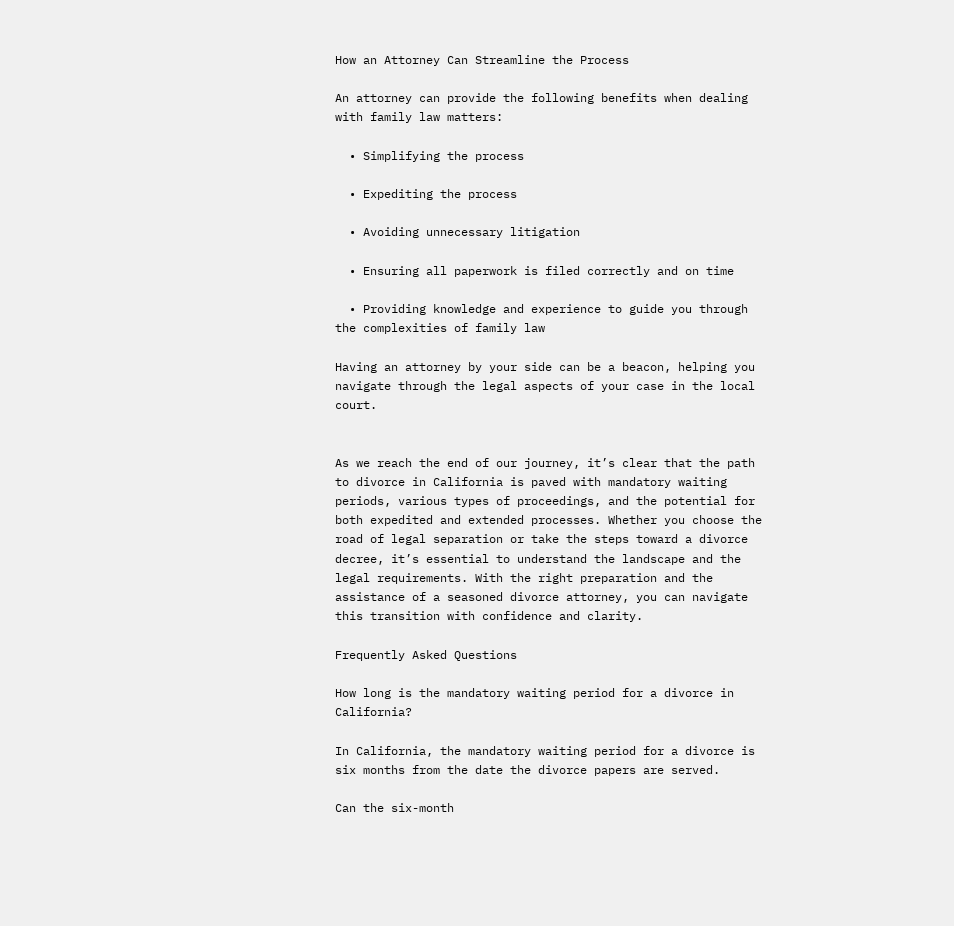How an Attorney Can Streamline the Process

An attorney can provide the following benefits when dealing with family law matters:

  • Simplifying the process

  • Expediting the process

  • Avoiding unnecessary litigation

  • Ensuring all paperwork is filed correctly and on time

  • Providing knowledge and experience to guide you through the complexities of family law

Having an attorney by your side can be a beacon, helping you navigate through the legal aspects of your case in the local court.


As we reach the end of our journey, it’s clear that the path to divorce in California is paved with mandatory waiting periods, various types of proceedings, and the potential for both expedited and extended processes. Whether you choose the road of legal separation or take the steps toward a divorce decree, it’s essential to understand the landscape and the legal requirements. With the right preparation and the assistance of a seasoned divorce attorney, you can navigate this transition with confidence and clarity.

Frequently Asked Questions

How long is the mandatory waiting period for a divorce in California?

In California, the mandatory waiting period for a divorce is six months from the date the divorce papers are served.

Can the six-month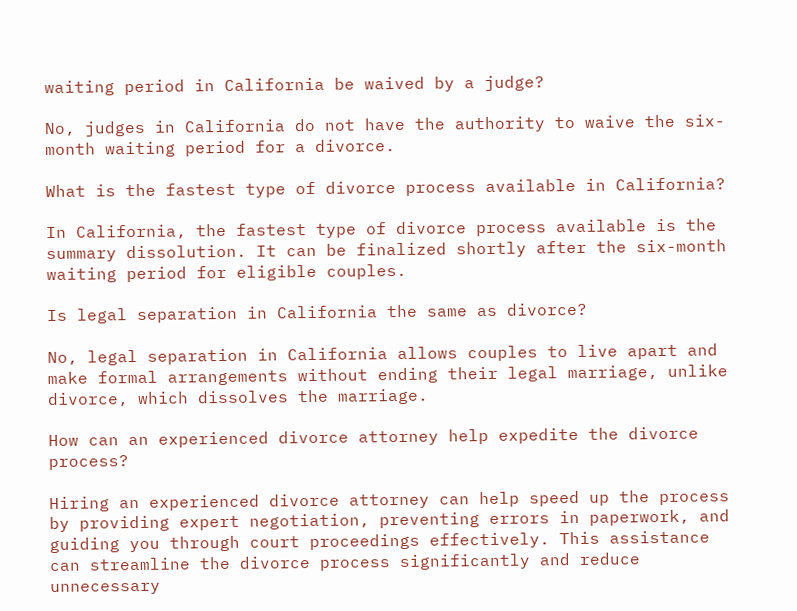waiting period in California be waived by a judge?

No, judges in California do not have the authority to waive the six-month waiting period for a divorce.

What is the fastest type of divorce process available in California?

In California, the fastest type of divorce process available is the summary dissolution. It can be finalized shortly after the six-month waiting period for eligible couples.

Is legal separation in California the same as divorce?

No, legal separation in California allows couples to live apart and make formal arrangements without ending their legal marriage, unlike divorce, which dissolves the marriage.

How can an experienced divorce attorney help expedite the divorce process?

Hiring an experienced divorce attorney can help speed up the process by providing expert negotiation, preventing errors in paperwork, and guiding you through court proceedings effectively. This assistance can streamline the divorce process significantly and reduce unnecessary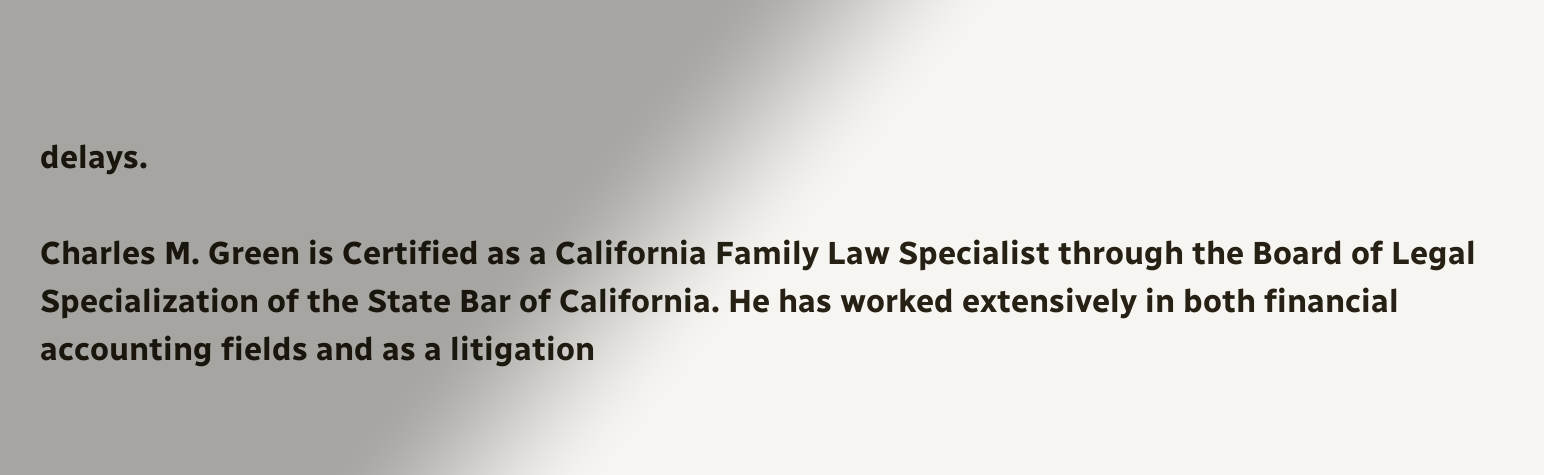delays.

Charles M. Green is Certified as a California Family Law Specialist through the Board of Legal Specialization of the State Bar of California. He has worked extensively in both financial accounting fields and as a litigation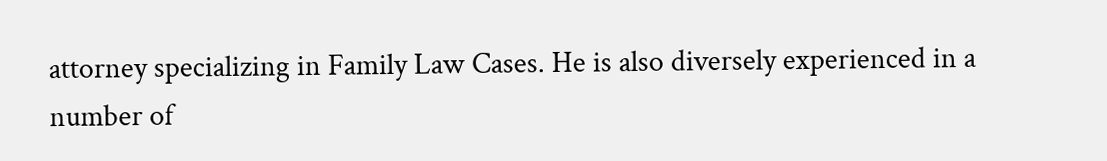attorney specializing in Family Law Cases. He is also diversely experienced in a number of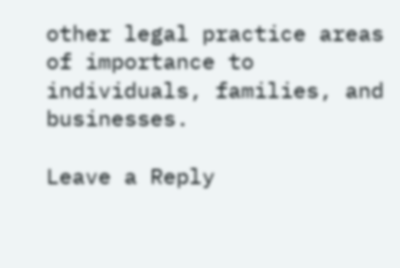other legal practice areas of importance to individuals, families, and businesses.

Leave a Reply